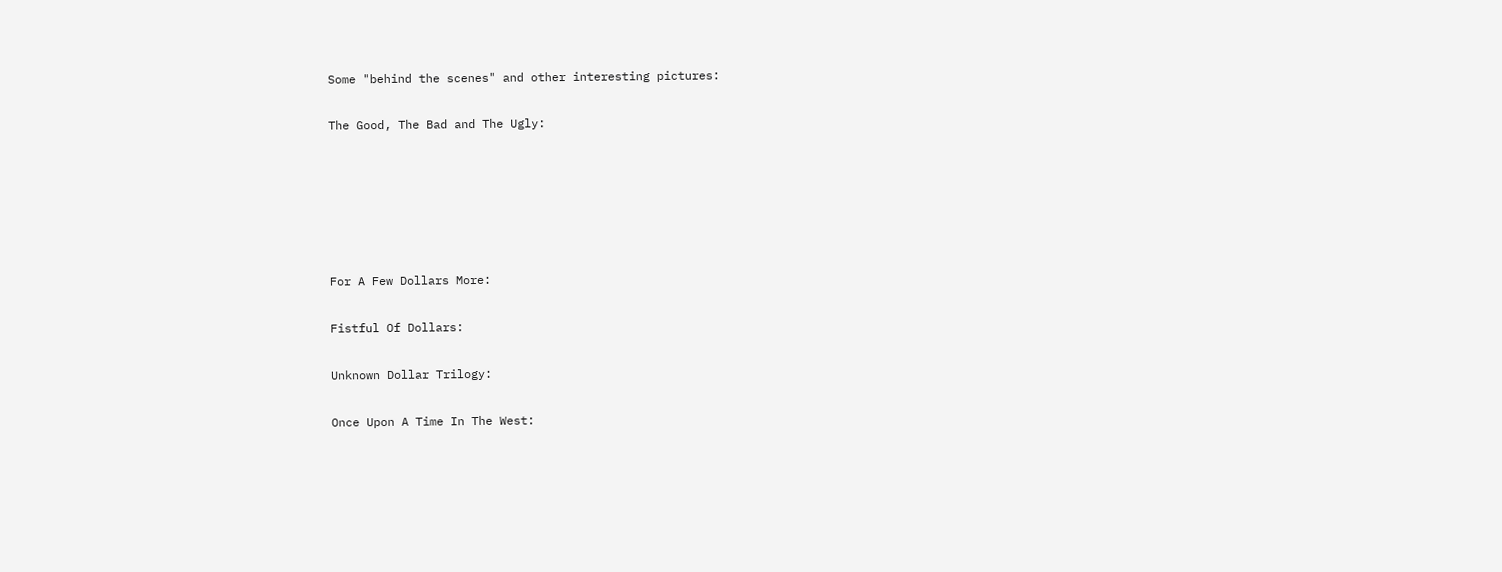Some "behind the scenes" and other interesting pictures:


The Good, The Bad and The Ugly:









For A Few Dollars More:


Fistful Of Dollars:


Unknown Dollar Trilogy:


Once Upon A Time In The West: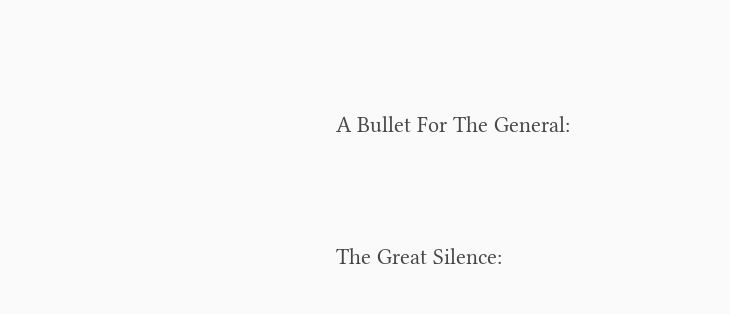A Bullet For The General:


The Great Silence: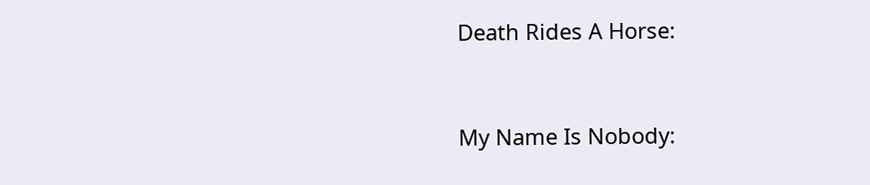Death Rides A Horse:


My Name Is Nobody: